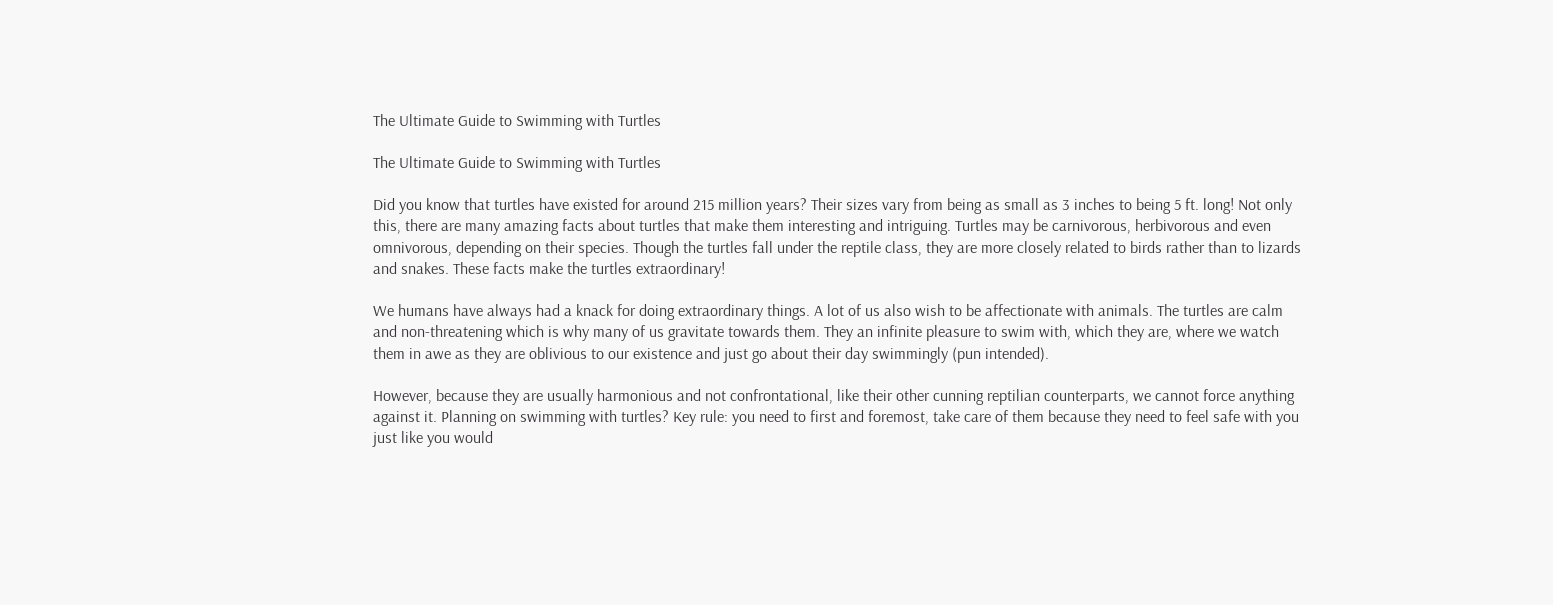The Ultimate Guide to Swimming with Turtles

The Ultimate Guide to Swimming with Turtles

Did you know that turtles have existed for around 215 million years? Their sizes vary from being as small as 3 inches to being 5 ft. long! Not only this, there are many amazing facts about turtles that make them interesting and intriguing. Turtles may be carnivorous, herbivorous and even omnivorous, depending on their species. Though the turtles fall under the reptile class, they are more closely related to birds rather than to lizards and snakes. These facts make the turtles extraordinary!

We humans have always had a knack for doing extraordinary things. A lot of us also wish to be affectionate with animals. The turtles are calm and non-threatening which is why many of us gravitate towards them. They an infinite pleasure to swim with, which they are, where we watch them in awe as they are oblivious to our existence and just go about their day swimmingly (pun intended).

However, because they are usually harmonious and not confrontational, like their other cunning reptilian counterparts, we cannot force anything against it. Planning on swimming with turtles? Key rule: you need to first and foremost, take care of them because they need to feel safe with you just like you would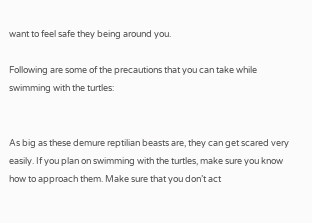want to feel safe they being around you.

Following are some of the precautions that you can take while swimming with the turtles:


As big as these demure reptilian beasts are, they can get scared very easily. If you plan on swimming with the turtles, make sure you know how to approach them. Make sure that you don’t act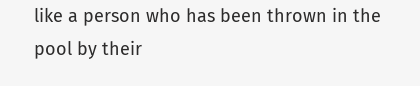like a person who has been thrown in the pool by their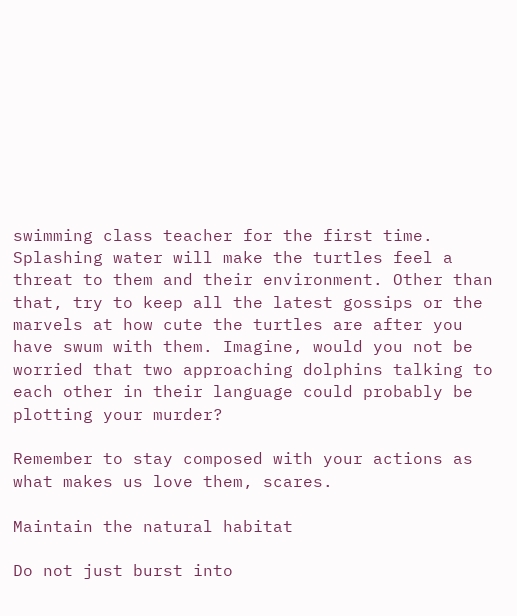swimming class teacher for the first time. Splashing water will make the turtles feel a threat to them and their environment. Other than that, try to keep all the latest gossips or the marvels at how cute the turtles are after you have swum with them. Imagine, would you not be worried that two approaching dolphins talking to each other in their language could probably be plotting your murder?

Remember to stay composed with your actions as what makes us love them, scares.

Maintain the natural habitat

Do not just burst into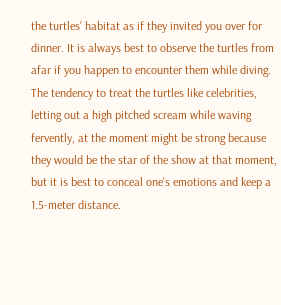the turtles’ habitat as if they invited you over for dinner. It is always best to observe the turtles from afar if you happen to encounter them while diving. The tendency to treat the turtles like celebrities, letting out a high pitched scream while waving fervently, at the moment might be strong because they would be the star of the show at that moment, but it is best to conceal one’s emotions and keep a 1.5-meter distance.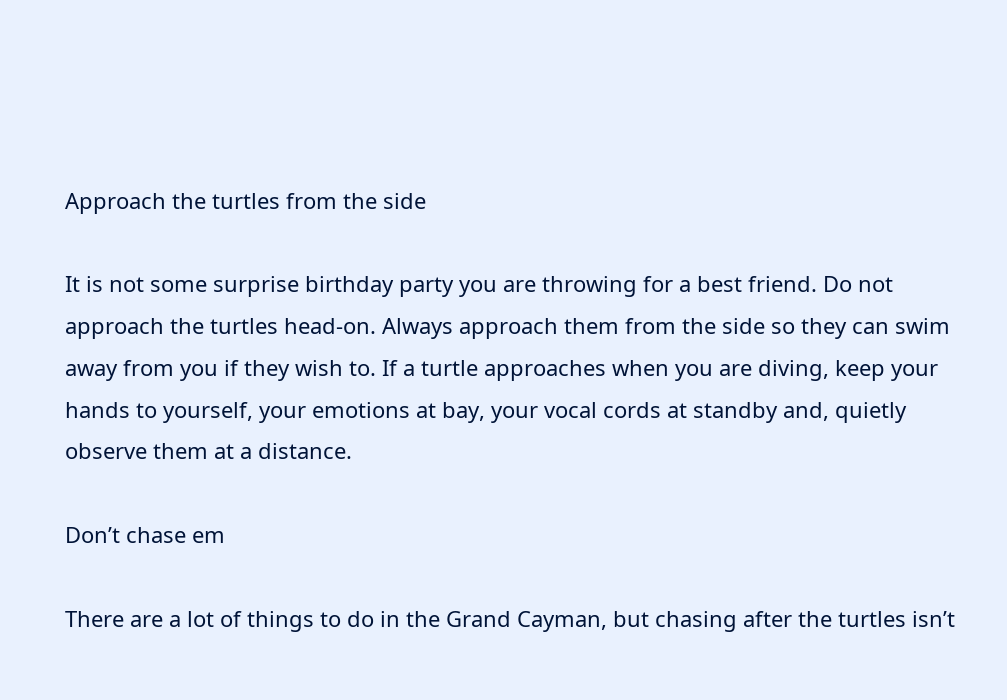Approach the turtles from the side

It is not some surprise birthday party you are throwing for a best friend. Do not approach the turtles head-on. Always approach them from the side so they can swim away from you if they wish to. If a turtle approaches when you are diving, keep your hands to yourself, your emotions at bay, your vocal cords at standby and, quietly observe them at a distance.

Don’t chase em

There are a lot of things to do in the Grand Cayman, but chasing after the turtles isn’t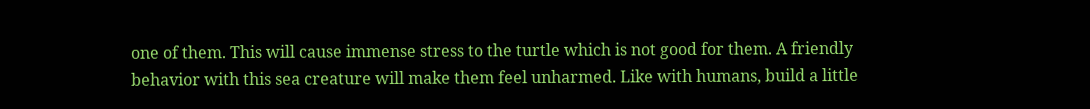one of them. This will cause immense stress to the turtle which is not good for them. A friendly behavior with this sea creature will make them feel unharmed. Like with humans, build a little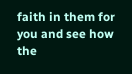faith in them for you and see how the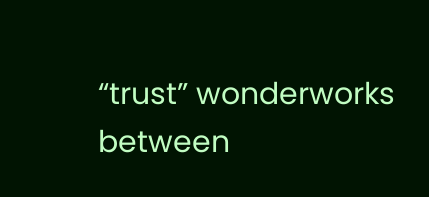“trust” wonderworks between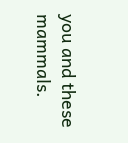you and these mammals.